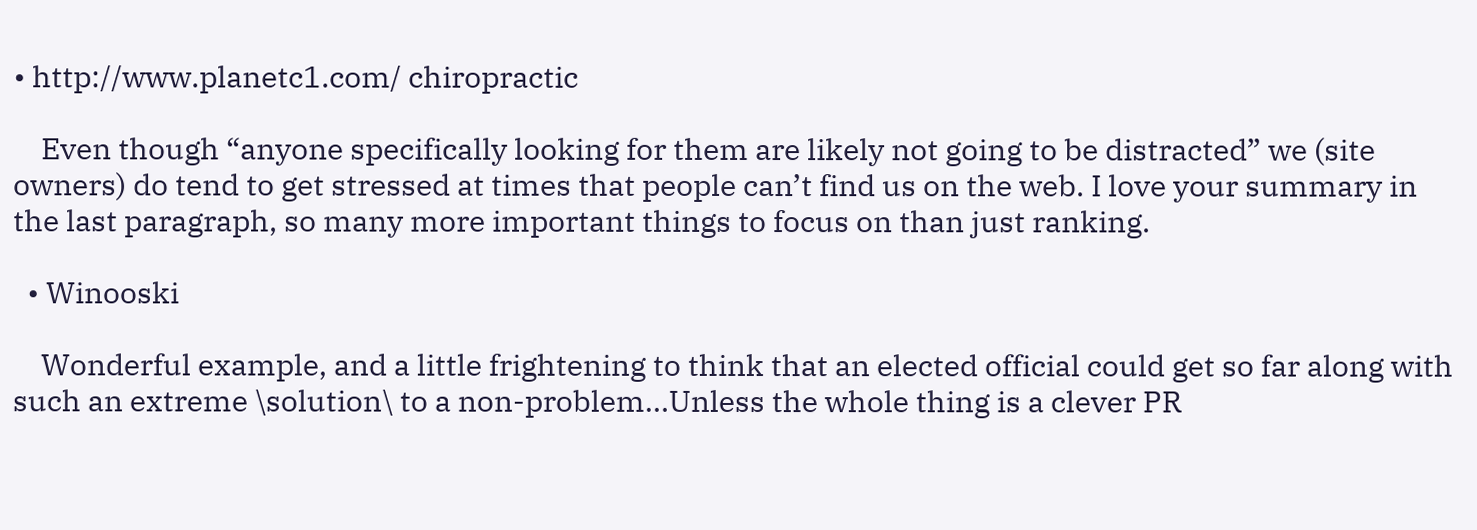• http://www.planetc1.com/ chiropractic

    Even though “anyone specifically looking for them are likely not going to be distracted” we (site owners) do tend to get stressed at times that people can’t find us on the web. I love your summary in the last paragraph, so many more important things to focus on than just ranking.

  • Winooski

    Wonderful example, and a little frightening to think that an elected official could get so far along with such an extreme \solution\ to a non-problem…Unless the whole thing is a clever PR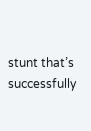stunt that’s successfully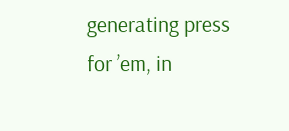generating press for ’em, in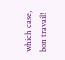which case, bon travail!